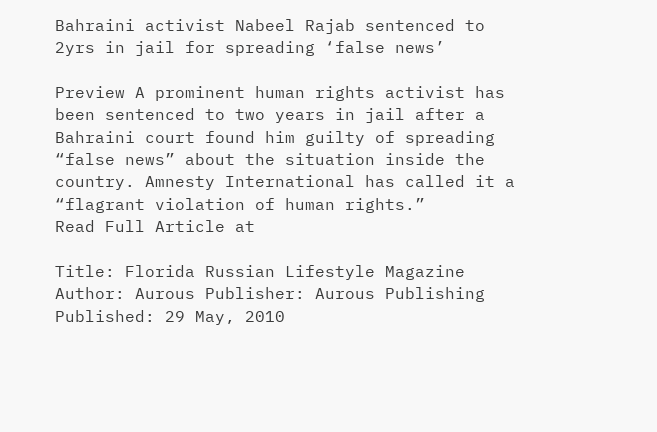Bahraini activist Nabeel Rajab sentenced to 2yrs in jail for spreading ‘false news’

Preview A prominent human rights activist has been sentenced to two years in jail after a Bahraini court found him guilty of spreading “false news” about the situation inside the country. Amnesty International has called it a “flagrant violation of human rights.”
Read Full Article at

Title: Florida Russian Lifestyle Magazine Author: Aurous Publisher: Aurous Publishing
Published: 29 May, 2010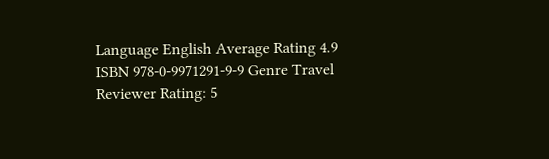Language English Average Rating 4.9
ISBN 978-0-9971291-9-9 Genre Travel Reviewer Rating: 5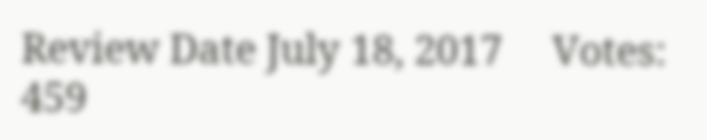Review Date July 18, 2017     Votes: 459